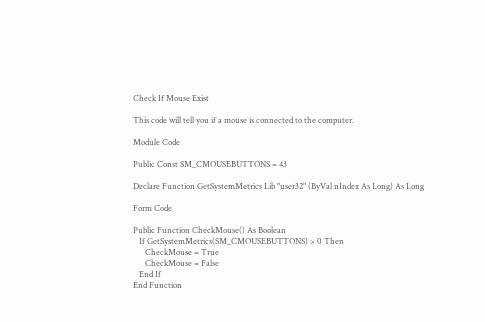Check If Mouse Exist

This code will tell you if a mouse is connected to the computer.

Module Code

Public Const SM_CMOUSEBUTTONS = 43

Declare Function GetSystemMetrics Lib "user32" (ByVal nIndex As Long) As Long

Form Code

Public Function CheckMouse() As Boolean
   If GetSystemMetrics(SM_CMOUSEBUTTONS) > 0 Then
      CheckMouse = True
      CheckMouse = False
   End If
End Function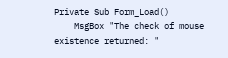Private Sub Form_Load()
    MsgBox "The check of mouse existence returned: "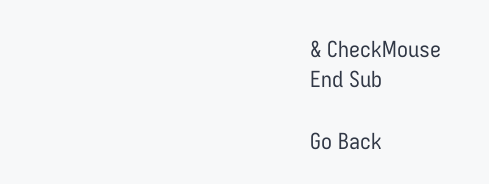& CheckMouse
End Sub

Go Back